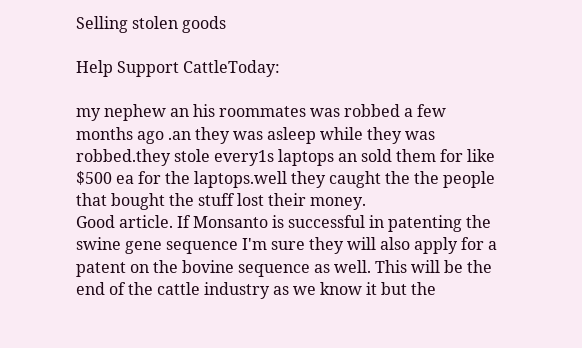Selling stolen goods

Help Support CattleToday:

my nephew an his roommates was robbed a few months ago .an they was asleep while they was robbed.they stole every1s laptops an sold them for like $500 ea for the laptops.well they caught the the people that bought the stuff lost their money.
Good article. If Monsanto is successful in patenting the swine gene sequence I'm sure they will also apply for a patent on the bovine sequence as well. This will be the end of the cattle industry as we know it but the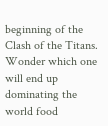beginning of the Clash of the Titans. Wonder which one will end up dominating the world food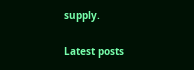supply.

Latest posts